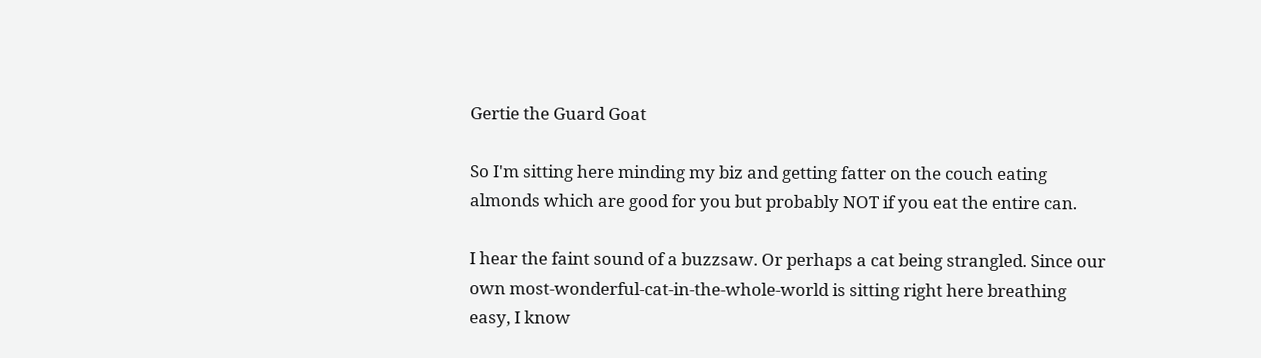Gertie the Guard Goat

So I'm sitting here minding my biz and getting fatter on the couch eating almonds which are good for you but probably NOT if you eat the entire can.

I hear the faint sound of a buzzsaw. Or perhaps a cat being strangled. Since our own most-wonderful-cat-in-the-whole-world is sitting right here breathing easy, I know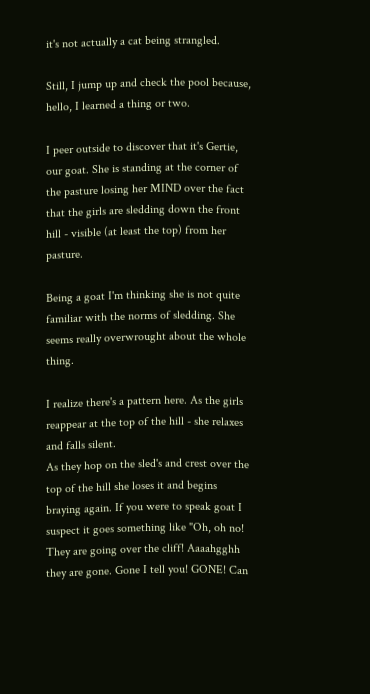it's not actually a cat being strangled.

Still, I jump up and check the pool because, hello, I learned a thing or two.

I peer outside to discover that it's Gertie, our goat. She is standing at the corner of the pasture losing her MIND over the fact that the girls are sledding down the front hill - visible (at least the top) from her pasture.

Being a goat I'm thinking she is not quite familiar with the norms of sledding. She seems really overwrought about the whole thing.

I realize there's a pattern here. As the girls reappear at the top of the hill - she relaxes and falls silent.
As they hop on the sled's and crest over the top of the hill she loses it and begins braying again. If you were to speak goat I suspect it goes something like "Oh, oh no! They are going over the cliff! Aaaahgghh they are gone. Gone I tell you! GONE! Can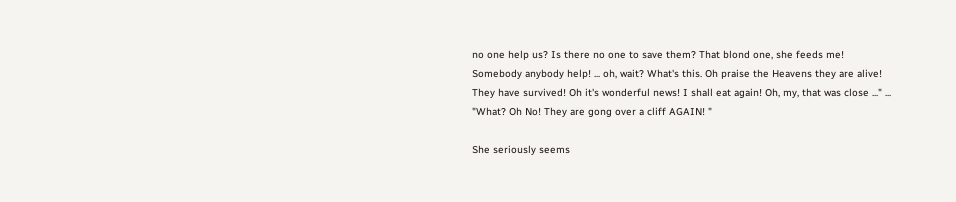no one help us? Is there no one to save them? That blond one, she feeds me! Somebody anybody help! ... oh, wait? What's this. Oh praise the Heavens they are alive! They have survived! Oh it's wonderful news! I shall eat again! Oh, my, that was close ..." ... "What? Oh No! They are gong over a cliff AGAIN! "

She seriously seems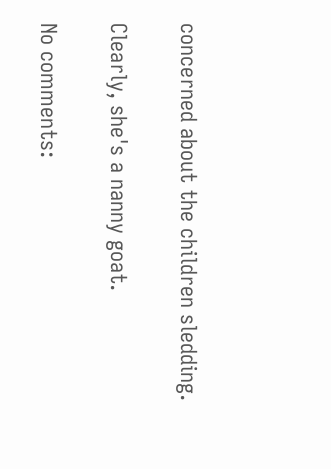concerned about the children sledding.

Clearly, she's a nanny goat.

No comments: